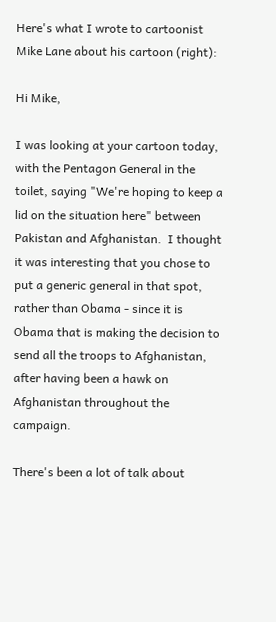Here's what I wrote to cartoonist Mike Lane about his cartoon (right):

Hi Mike,

I was looking at your cartoon today, with the Pentagon General in the toilet, saying "We're hoping to keep a lid on the situation here" between Pakistan and Afghanistan.  I thought it was interesting that you chose to put a generic general in that spot, rather than Obama - since it is Obama that is making the decision to send all the troops to Afghanistan, after having been a hawk on Afghanistan throughout the campaign.

There's been a lot of talk about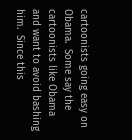cartoonists going easy on Obama.  Some say the cartoonists like Obama and want to avoid bashing him.  Since this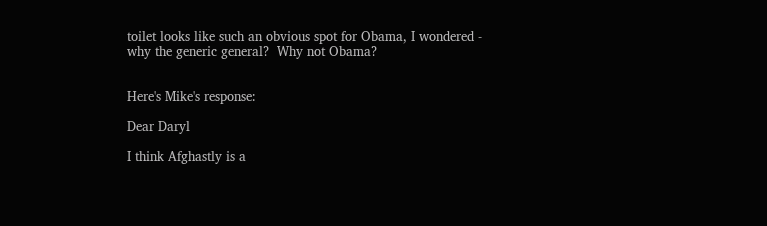toilet looks like such an obvious spot for Obama, I wondered - why the generic general?  Why not Obama?


Here's Mike's response:

Dear Daryl

I think Afghastly is a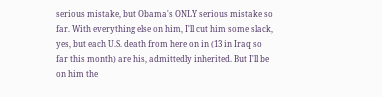serious mistake, but Obama's ONLY serious mistake so far. With everything else on him, I'll cut him some slack, yes, but each U.S. death from here on in (13 in Iraq so far this month) are his, admittedly inherited. But I'll be on him the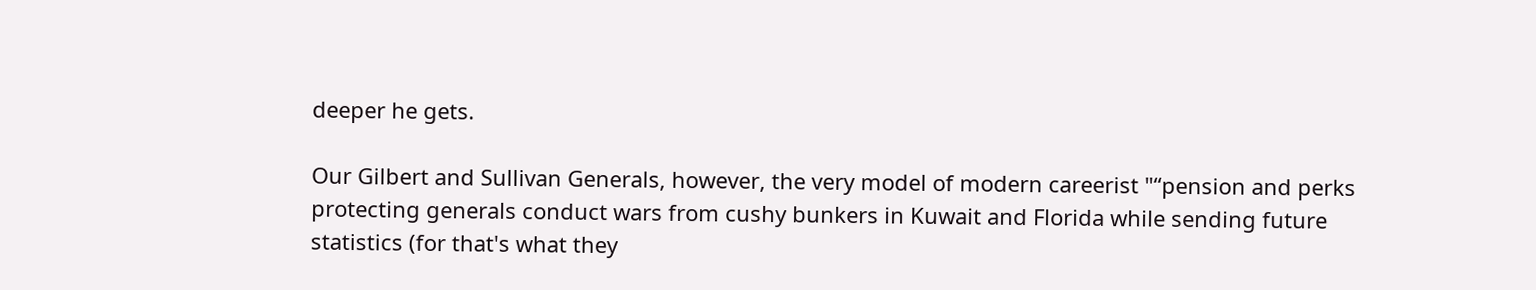deeper he gets.

Our Gilbert and Sullivan Generals, however, the very model of modern careerist "“pension and perks protecting generals conduct wars from cushy bunkers in Kuwait and Florida while sending future statistics (for that's what they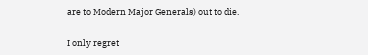are to Modern Major Generals) out to die.

I only regret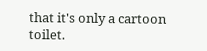that it's only a cartoon toilet.